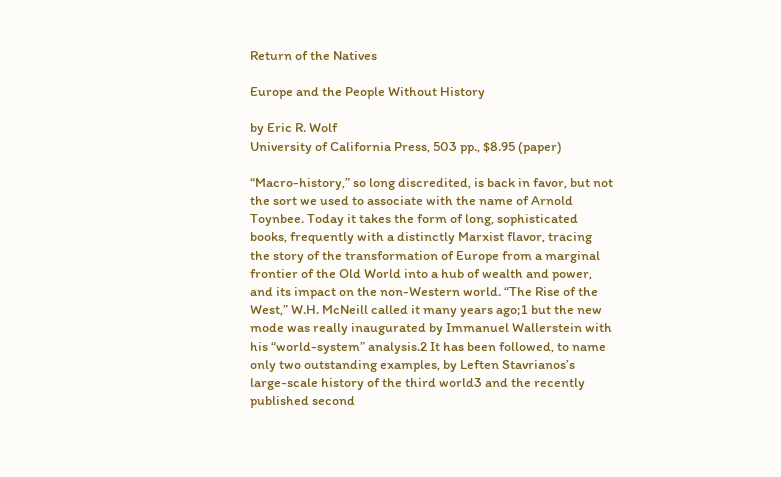Return of the Natives

Europe and the People Without History

by Eric R. Wolf
University of California Press, 503 pp., $8.95 (paper)

“Macro-history,” so long discredited, is back in favor, but not the sort we used to associate with the name of Arnold Toynbee. Today it takes the form of long, sophisticated books, frequently with a distinctly Marxist flavor, tracing the story of the transformation of Europe from a marginal frontier of the Old World into a hub of wealth and power, and its impact on the non-Western world. “The Rise of the West,” W.H. McNeill called it many years ago;1 but the new mode was really inaugurated by Immanuel Wallerstein with his “world-system” analysis.2 It has been followed, to name only two outstanding examples, by Leften Stavrianos’s large-scale history of the third world3 and the recently published second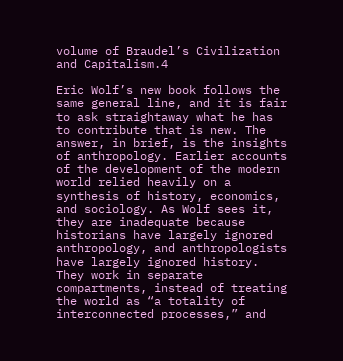volume of Braudel’s Civilization and Capitalism.4

Eric Wolf’s new book follows the same general line, and it is fair to ask straightaway what he has to contribute that is new. The answer, in brief, is the insights of anthropology. Earlier accounts of the development of the modern world relied heavily on a synthesis of history, economics, and sociology. As Wolf sees it, they are inadequate because historians have largely ignored anthropology, and anthropologists have largely ignored history. They work in separate compartments, instead of treating the world as “a totality of interconnected processes,” and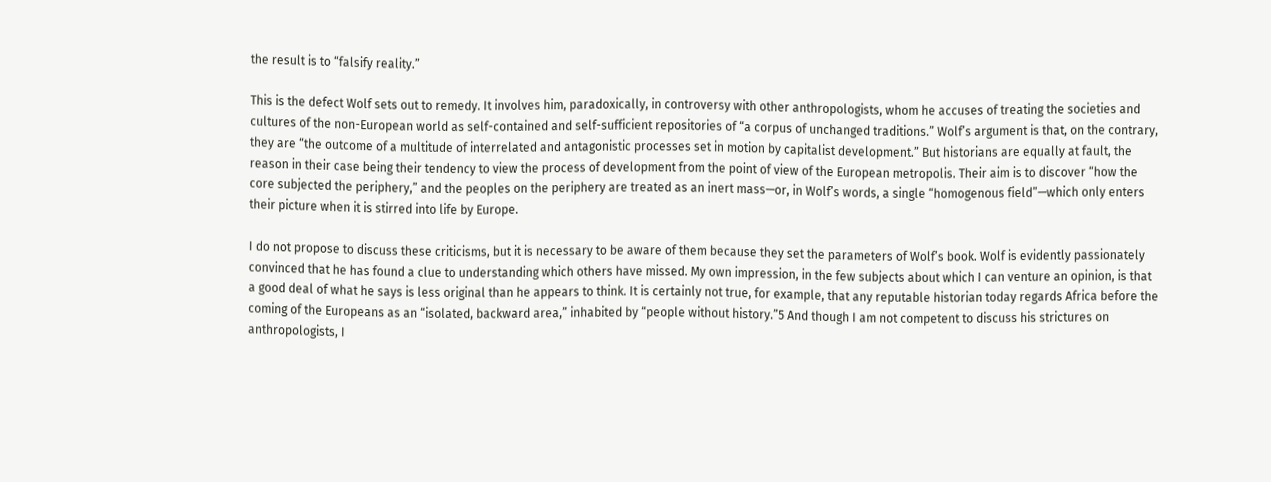the result is to “falsify reality.”

This is the defect Wolf sets out to remedy. It involves him, paradoxically, in controversy with other anthropologists, whom he accuses of treating the societies and cultures of the non-European world as self-contained and self-sufficient repositories of “a corpus of unchanged traditions.” Wolf’s argument is that, on the contrary, they are “the outcome of a multitude of interrelated and antagonistic processes set in motion by capitalist development.” But historians are equally at fault, the reason in their case being their tendency to view the process of development from the point of view of the European metropolis. Their aim is to discover “how the core subjected the periphery,” and the peoples on the periphery are treated as an inert mass—or, in Wolf’s words, a single “homogenous field”—which only enters their picture when it is stirred into life by Europe.

I do not propose to discuss these criticisms, but it is necessary to be aware of them because they set the parameters of Wolf’s book. Wolf is evidently passionately convinced that he has found a clue to understanding which others have missed. My own impression, in the few subjects about which I can venture an opinion, is that a good deal of what he says is less original than he appears to think. It is certainly not true, for example, that any reputable historian today regards Africa before the coming of the Europeans as an “isolated, backward area,” inhabited by “people without history.”5 And though I am not competent to discuss his strictures on anthropologists, I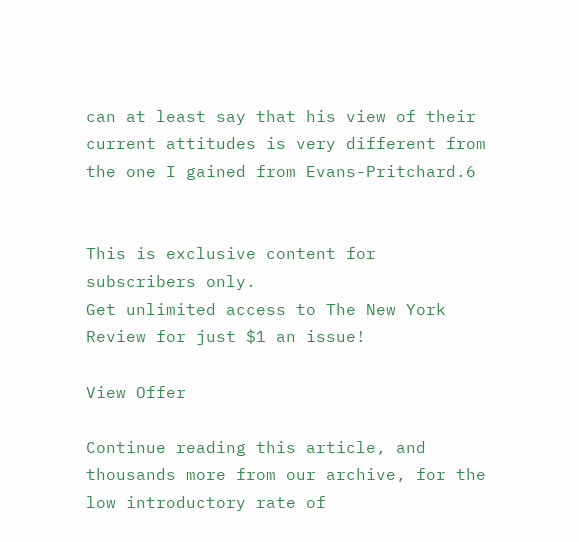can at least say that his view of their current attitudes is very different from the one I gained from Evans-Pritchard.6


This is exclusive content for subscribers only.
Get unlimited access to The New York Review for just $1 an issue!

View Offer

Continue reading this article, and thousands more from our archive, for the low introductory rate of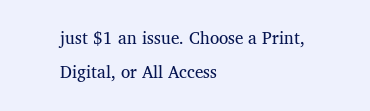just $1 an issue. Choose a Print, Digital, or All Access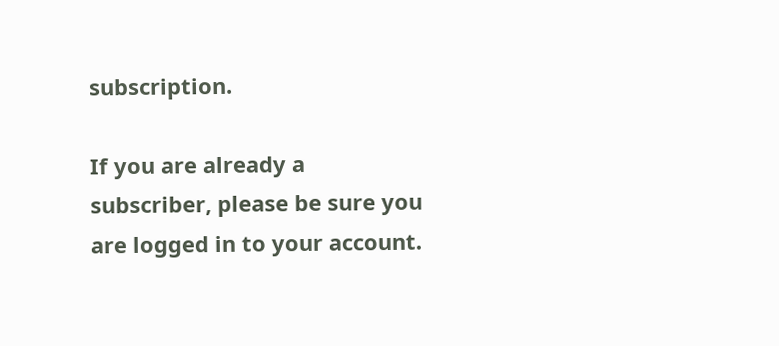subscription.

If you are already a subscriber, please be sure you are logged in to your account.